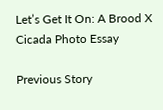Let’s Get It On: A Brood X Cicada Photo Essay

Previous Story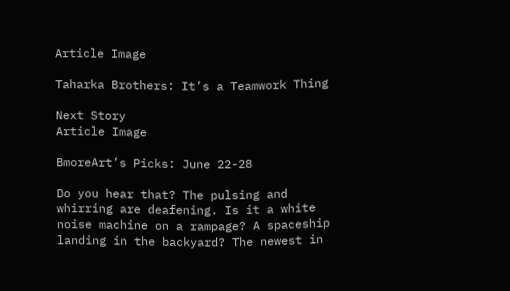Article Image

Taharka Brothers: It’s a Teamwork Thing

Next Story
Article Image

BmoreArt’s Picks: June 22-28

Do you hear that? The pulsing and whirring are deafening. Is it a white noise machine on a rampage? A spaceship landing in the backyard? The newest in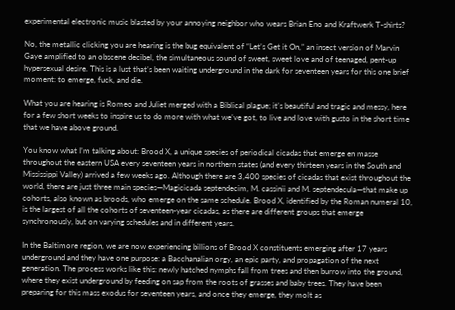experimental electronic music blasted by your annoying neighbor who wears Brian Eno and Kraftwerk T-shirts?

No, the metallic clicking you are hearing is the bug equivalent of “Let’s Get it On,” an insect version of Marvin Gaye amplified to an obscene decibel, the simultaneous sound of sweet, sweet love and of teenaged, pent-up hypersexual desire. This is a lust that’s been waiting underground in the dark for seventeen years for this one brief moment: to emerge, fuck, and die.

What you are hearing is Romeo and Juliet merged with a Biblical plague; it’s beautiful and tragic and messy, here for a few short weeks to inspire us to do more with what we’ve got, to live and love with gusto in the short time that we have above ground.

You know what I’m talking about: Brood X, a unique species of periodical cicadas that emerge en masse throughout the eastern USA every seventeen years in northern states (and every thirteen years in the South and Mississippi Valley) arrived a few weeks ago. Although there are 3,400 species of cicadas that exist throughout the world, there are just three main species—Magicicada septendecim, M. cassinii and M. septendecula—that make up cohorts, also known as broods, who emerge on the same schedule. Brood X, identified by the Roman numeral 10, is the largest of all the cohorts of seventeen-year cicadas, as there are different groups that emerge synchronously, but on varying schedules and in different years.

In the Baltimore region, we are now experiencing billions of Brood X constituents emerging after 17 years underground and they have one purpose: a Bacchanalian orgy, an epic party, and propagation of the next generation. The process works like this: newly hatched nymphs fall from trees and then burrow into the ground, where they exist underground by feeding on sap from the roots of grasses and baby trees. They have been preparing for this mass exodus for seventeen years, and once they emerge, they molt as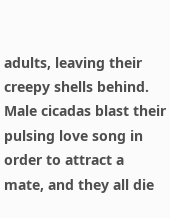adults, leaving their creepy shells behind. Male cicadas blast their pulsing love song in order to attract a mate, and they all die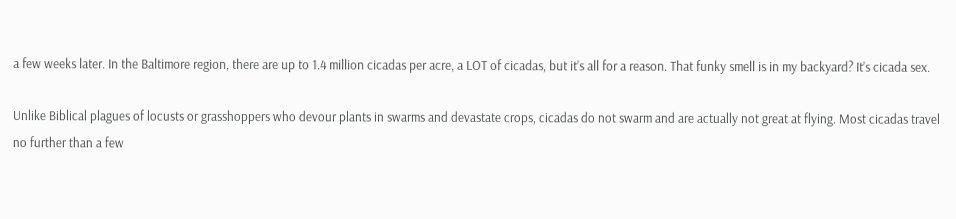a few weeks later. In the Baltimore region, there are up to 1.4 million cicadas per acre, a LOT of cicadas, but it’s all for a reason. That funky smell is in my backyard? It’s cicada sex.

Unlike Biblical plagues of locusts or grasshoppers who devour plants in swarms and devastate crops, cicadas do not swarm and are actually not great at flying. Most cicadas travel no further than a few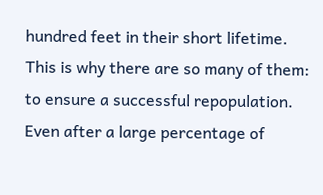hundred feet in their short lifetime. This is why there are so many of them: to ensure a successful repopulation. Even after a large percentage of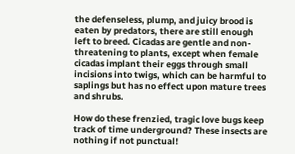the defenseless, plump, and juicy brood is eaten by predators, there are still enough left to breed. Cicadas are gentle and non-threatening to plants, except when female cicadas implant their eggs through small incisions into twigs, which can be harmful to saplings but has no effect upon mature trees and shrubs.

How do these frenzied, tragic love bugs keep track of time underground? These insects are nothing if not punctual!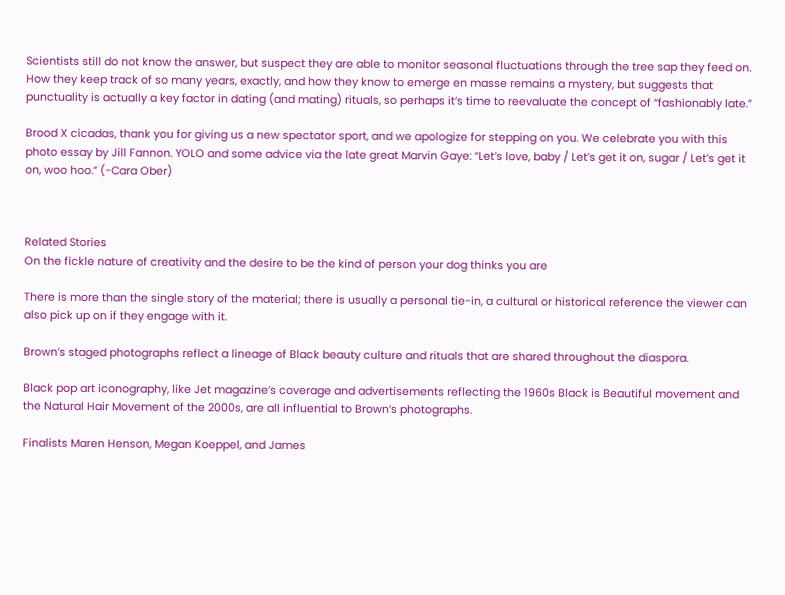Scientists still do not know the answer, but suspect they are able to monitor seasonal fluctuations through the tree sap they feed on. How they keep track of so many years, exactly, and how they know to emerge en masse remains a mystery, but suggests that punctuality is actually a key factor in dating (and mating) rituals, so perhaps it’s time to reevaluate the concept of “fashionably late.”

Brood X cicadas, thank you for giving us a new spectator sport, and we apologize for stepping on you. We celebrate you with this photo essay by Jill Fannon. YOLO and some advice via the late great Marvin Gaye: “Let’s love, baby / Let’s get it on, sugar / Let’s get it on, woo hoo.” (-Cara Ober)



Related Stories
On the fickle nature of creativity and the desire to be the kind of person your dog thinks you are

There is more than the single story of the material; there is usually a personal tie-in, a cultural or historical reference the viewer can also pick up on if they engage with it.

Brown’s staged photographs reflect a lineage of Black beauty culture and rituals that are shared throughout the diaspora.

Black pop art iconography, like Jet magazine’s coverage and advertisements reflecting the 1960s Black is Beautiful movement and the Natural Hair Movement of the 2000s, are all influential to Brown’s photographs.

Finalists Maren Henson, Megan Koeppel, and James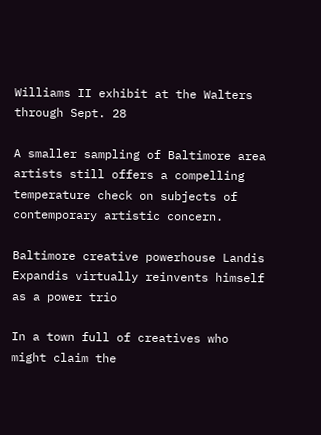Williams II exhibit at the Walters through Sept. 28

A smaller sampling of Baltimore area artists still offers a compelling temperature check on subjects of contemporary artistic concern.

Baltimore creative powerhouse Landis Expandis virtually reinvents himself as a power trio

In a town full of creatives who might claim the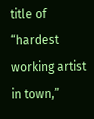title of “hardest working artist in town,”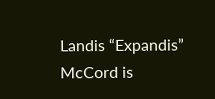Landis “Expandis” McCord is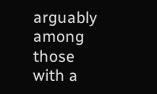arguably among those with a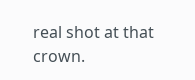real shot at that crown.